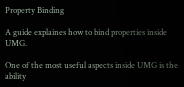Property Binding

A guide explaines how to bind properties inside UMG.

One of the most useful aspects inside UMG is the ability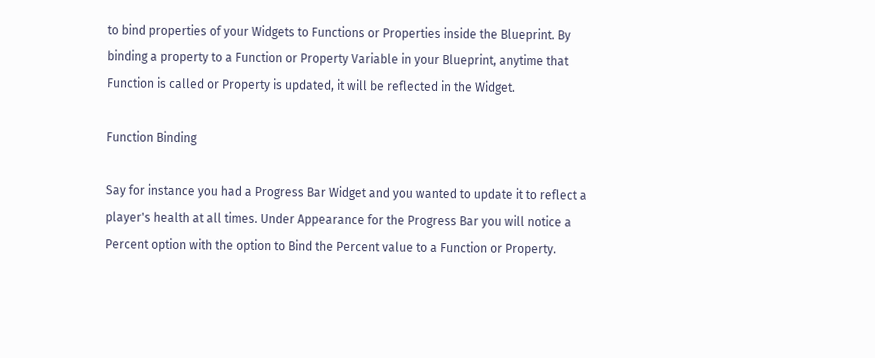to bind properties of your Widgets to Functions or Properties inside the Blueprint. By binding a property to a Function or Property Variable in your Blueprint, anytime that Function is called or Property is updated, it will be reflected in the Widget.

Function Binding

Say for instance you had a Progress Bar Widget and you wanted to update it to reflect a player's health at all times. Under Appearance for the Progress Bar you will notice a Percent option with the option to Bind the Percent value to a Function or Property.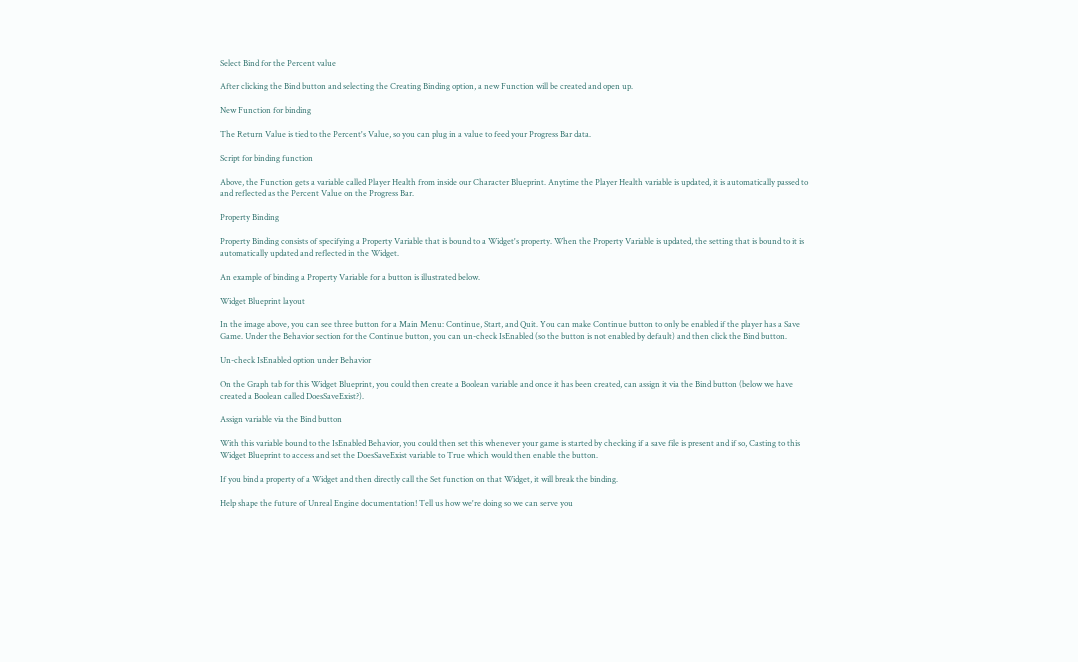Select Bind for the Percent value

After clicking the Bind button and selecting the Creating Binding option, a new Function will be created and open up.

New Function for binding

The Return Value is tied to the Percent's Value, so you can plug in a value to feed your Progress Bar data.

Script for binding function

Above, the Function gets a variable called Player Health from inside our Character Blueprint. Anytime the Player Health variable is updated, it is automatically passed to and reflected as the Percent Value on the Progress Bar.

Property Binding

Property Binding consists of specifying a Property Variable that is bound to a Widget's property. When the Property Variable is updated, the setting that is bound to it is automatically updated and reflected in the Widget.

An example of binding a Property Variable for a button is illustrated below.

Widget Blueprint layout

In the image above, you can see three button for a Main Menu: Continue, Start, and Quit. You can make Continue button to only be enabled if the player has a Save Game. Under the Behavior section for the Continue button, you can un-check IsEnabled (so the button is not enabled by default) and then click the Bind button.

Un-check IsEnabled option under Behavior

On the Graph tab for this Widget Blueprint, you could then create a Boolean variable and once it has been created, can assign it via the Bind button (below we have created a Boolean called DoesSaveExist?).

Assign variable via the Bind button

With this variable bound to the IsEnabled Behavior, you could then set this whenever your game is started by checking if a save file is present and if so, Casting to this Widget Blueprint to access and set the DoesSaveExist variable to True which would then enable the button.

If you bind a property of a Widget and then directly call the Set function on that Widget, it will break the binding.

Help shape the future of Unreal Engine documentation! Tell us how we're doing so we can serve you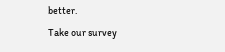better.
Take our survey